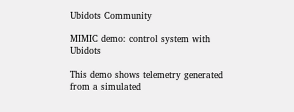Ubidots Community

MIMIC demo: control system with Ubidots

This demo shows telemetry generated from a simulated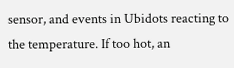sensor, and events in Ubidots reacting to the temperature. If too hot, an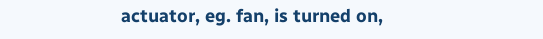actuator, eg. fan, is turned on,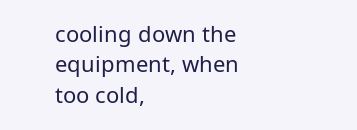cooling down the equipment, when too cold,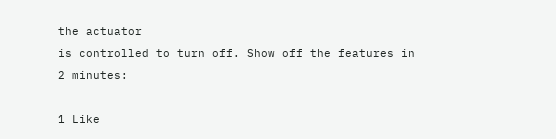the actuator
is controlled to turn off. Show off the features in 2 minutes:

1 Like